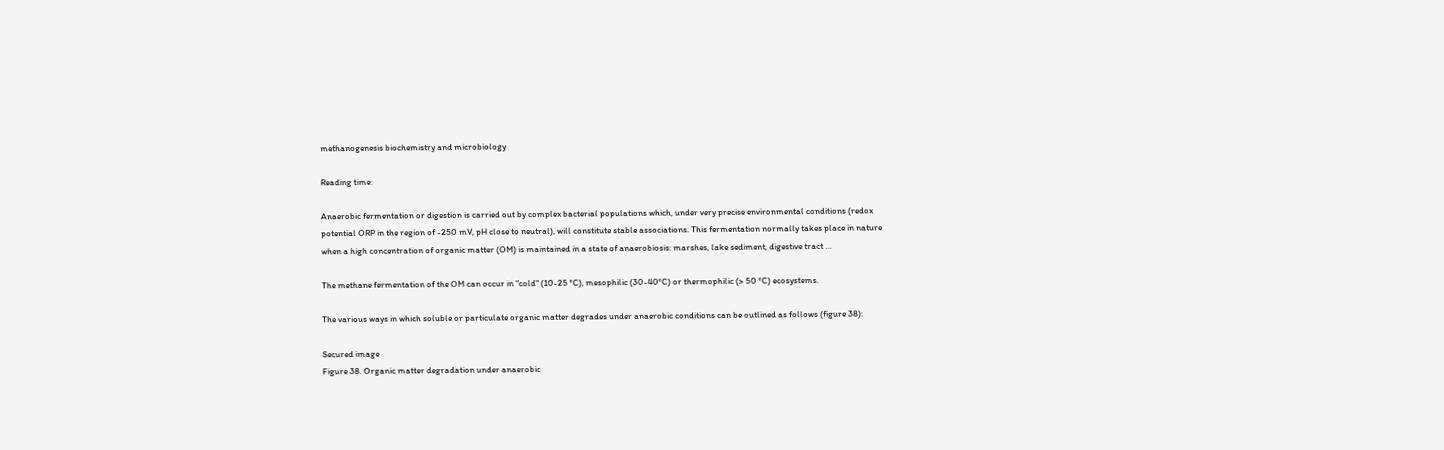methanogenesis biochemistry and microbiology

Reading time:

Anaerobic fermentation or digestion is carried out by complex bacterial populations which, under very precise environmental conditions (redox potential ORP in the region of -250 mV, pH close to neutral), will constitute stable associations. This fermentation normally takes place in nature when a high concentration of organic matter (OM) is maintained in a state of anaerobiosis: marshes, lake sediment, digestive tract …

The methane fermentation of the OM can occur in "cold" (10-25 °C), mesophilic (30-40°C) or thermophilic (> 50 °C) ecosystems.

The various ways in which soluble or particulate organic matter degrades under anaerobic conditions can be outlined as follows (figure 38):

Secured image
Figure 38. Organic matter degradation under anaerobic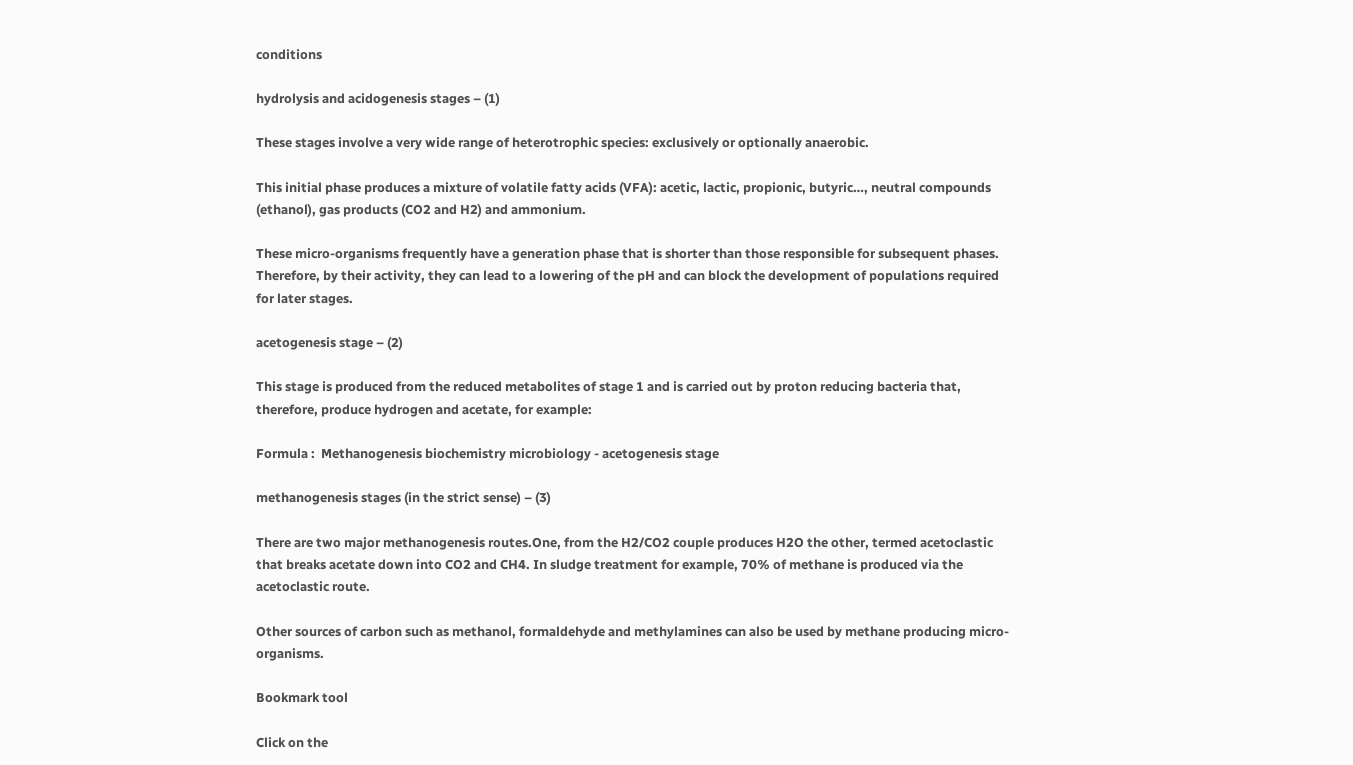conditions

hydrolysis and acidogenesis stages – (1)

These stages involve a very wide range of heterotrophic species: exclusively or optionally anaerobic.

This initial phase produces a mixture of volatile fatty acids (VFA): acetic, lactic, propionic, butyric…, neutral compounds (ethanol), gas products (CO2 and H2) and ammonium.

These micro-organisms frequently have a generation phase that is shorter than those responsible for subsequent phases. Therefore, by their activity, they can lead to a lowering of the pH and can block the development of populations required for later stages.

acetogenesis stage – (2)

This stage is produced from the reduced metabolites of stage 1 and is carried out by proton reducing bacteria that, therefore, produce hydrogen and acetate, for example:

Formula :  Methanogenesis biochemistry microbiology - acetogenesis stage

methanogenesis stages (in the strict sense) – (3)

There are two major methanogenesis routes.One, from the H2/CO2 couple produces H2O the other, termed acetoclastic that breaks acetate down into CO2 and CH4. In sludge treatment for example, 70% of methane is produced via the acetoclastic route.

Other sources of carbon such as methanol, formaldehyde and methylamines can also be used by methane producing micro-organisms.

Bookmark tool

Click on the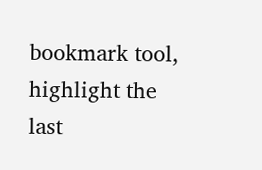bookmark tool, highlight the last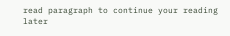read paragraph to continue your reading later